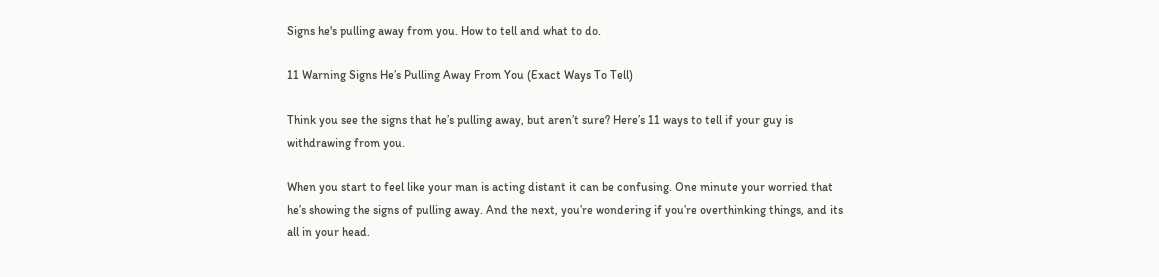Signs he's pulling away from you. How to tell and what to do.

11 Warning Signs He’s Pulling Away From You (Exact Ways To Tell)

Think you see the signs that he’s pulling away, but aren’t sure? Here’s 11 ways to tell if your guy is withdrawing from you.

When you start to feel like your man is acting distant it can be confusing. One minute your worried that he’s showing the signs of pulling away. And the next, you’re wondering if you’re overthinking things, and its all in your head.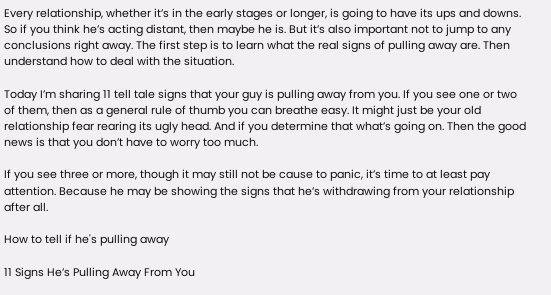Every relationship, whether it’s in the early stages or longer, is going to have its ups and downs. So if you think he’s acting distant, then maybe he is. But it’s also important not to jump to any conclusions right away. The first step is to learn what the real signs of pulling away are. Then understand how to deal with the situation.

Today I’m sharing 11 tell tale signs that your guy is pulling away from you. If you see one or two of them, then as a general rule of thumb you can breathe easy. It might just be your old relationship fear rearing its ugly head. And if you determine that what’s going on. Then the good news is that you don’t have to worry too much.

If you see three or more, though it may still not be cause to panic, it’s time to at least pay attention. Because he may be showing the signs that he’s withdrawing from your relationship after all.

How to tell if he's pulling away

11 Signs He’s Pulling Away From You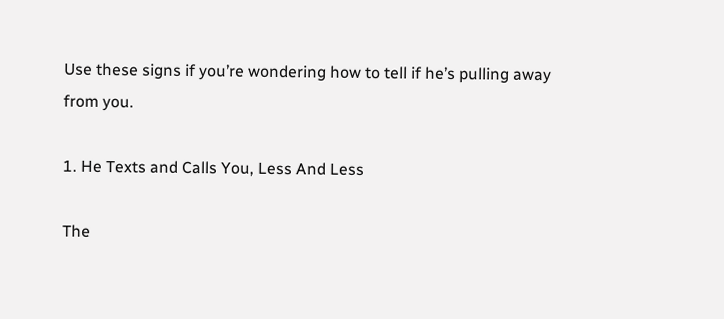Use these signs if you’re wondering how to tell if he’s pulling away from you.

1. He Texts and Calls You, Less And Less

The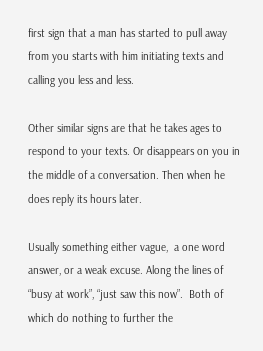first sign that a man has started to pull away from you starts with him initiating texts and calling you less and less.

Other similar signs are that he takes ages to respond to your texts. Or disappears on you in the middle of a conversation. Then when he does reply its hours later.

Usually something either vague,  a one word answer, or a weak excuse. Along the lines of “busy at work”, “just saw this now”.  Both of which do nothing to further the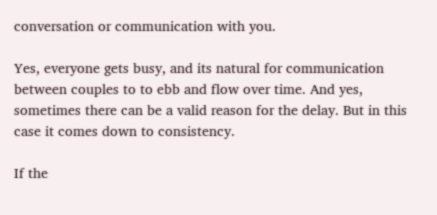conversation or communication with you.

Yes, everyone gets busy, and its natural for communication between couples to to ebb and flow over time. And yes, sometimes there can be a valid reason for the delay. But in this case it comes down to consistency.

If the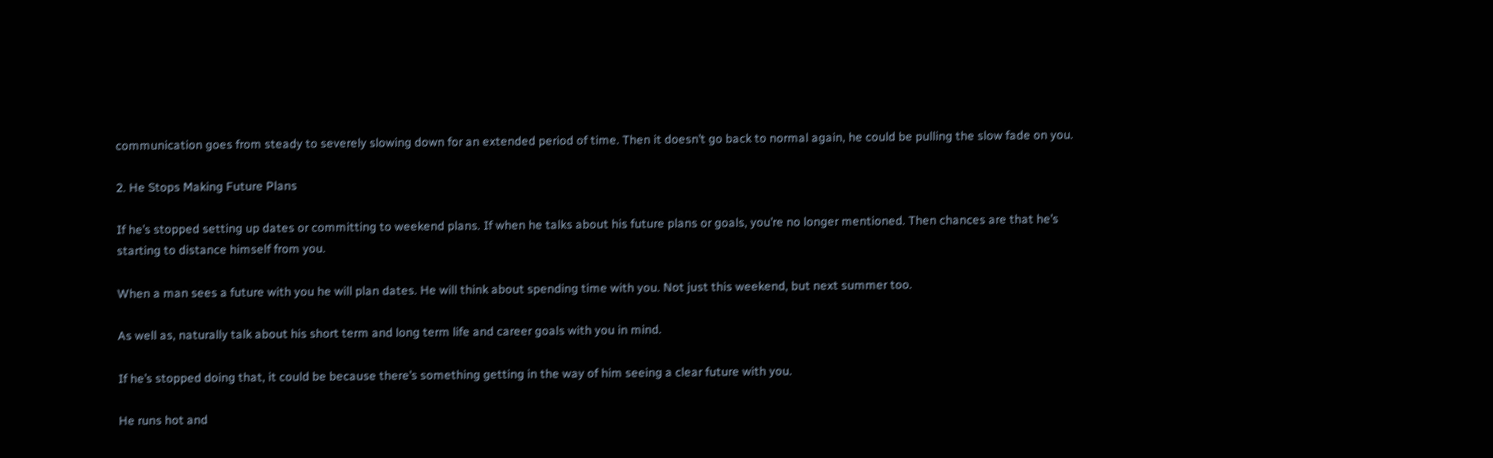communication goes from steady to severely slowing down for an extended period of time. Then it doesn’t go back to normal again, he could be pulling the slow fade on you.

2. He Stops Making Future Plans

If he’s stopped setting up dates or committing to weekend plans. If when he talks about his future plans or goals, you’re no longer mentioned. Then chances are that he’s starting to distance himself from you.

When a man sees a future with you he will plan dates. He will think about spending time with you. Not just this weekend, but next summer too.

As well as, naturally talk about his short term and long term life and career goals with you in mind.

If he’s stopped doing that, it could be because there’s something getting in the way of him seeing a clear future with you.

He runs hot and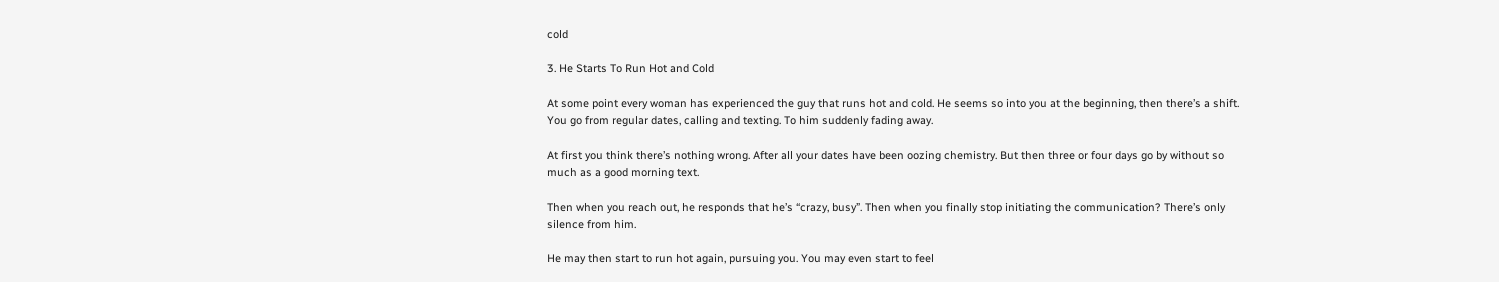cold

3. He Starts To Run Hot and Cold

At some point every woman has experienced the guy that runs hot and cold. He seems so into you at the beginning, then there’s a shift. You go from regular dates, calling and texting. To him suddenly fading away.

At first you think there’s nothing wrong. After all your dates have been oozing chemistry. But then three or four days go by without so much as a good morning text.

Then when you reach out, he responds that he’s “crazy, busy”. Then when you finally stop initiating the communication? There’s only silence from him.

He may then start to run hot again, pursuing you. You may even start to feel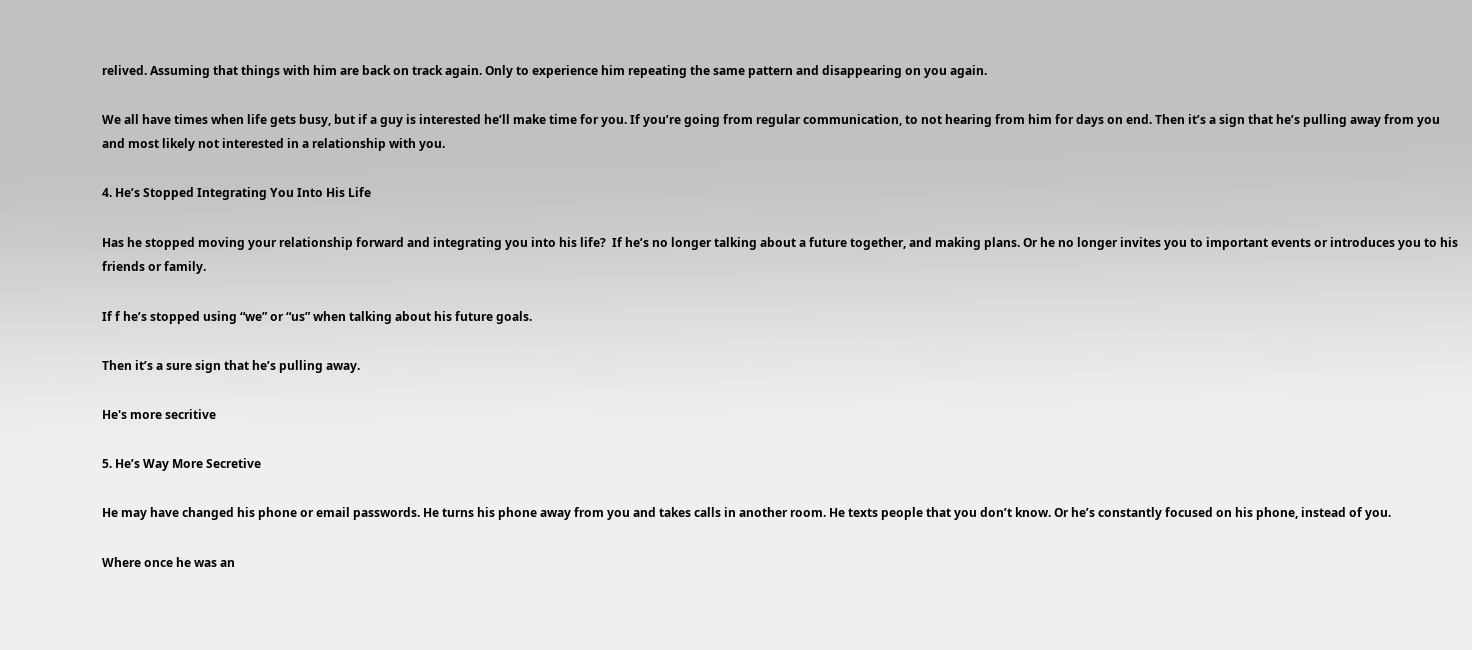relived. Assuming that things with him are back on track again. Only to experience him repeating the same pattern and disappearing on you again.

We all have times when life gets busy, but if a guy is interested he’ll make time for you. If you’re going from regular communication, to not hearing from him for days on end. Then it’s a sign that he’s pulling away from you and most likely not interested in a relationship with you.

4. He’s Stopped Integrating You Into His Life

Has he stopped moving your relationship forward and integrating you into his life?  If he’s no longer talking about a future together, and making plans. Or he no longer invites you to important events or introduces you to his friends or family.

If f he’s stopped using “we” or “us” when talking about his future goals.

Then it’s a sure sign that he’s pulling away.

He's more secritive

5. He’s Way More Secretive

He may have changed his phone or email passwords. He turns his phone away from you and takes calls in another room. He texts people that you don’t know. Or he’s constantly focused on his phone, instead of you.

Where once he was an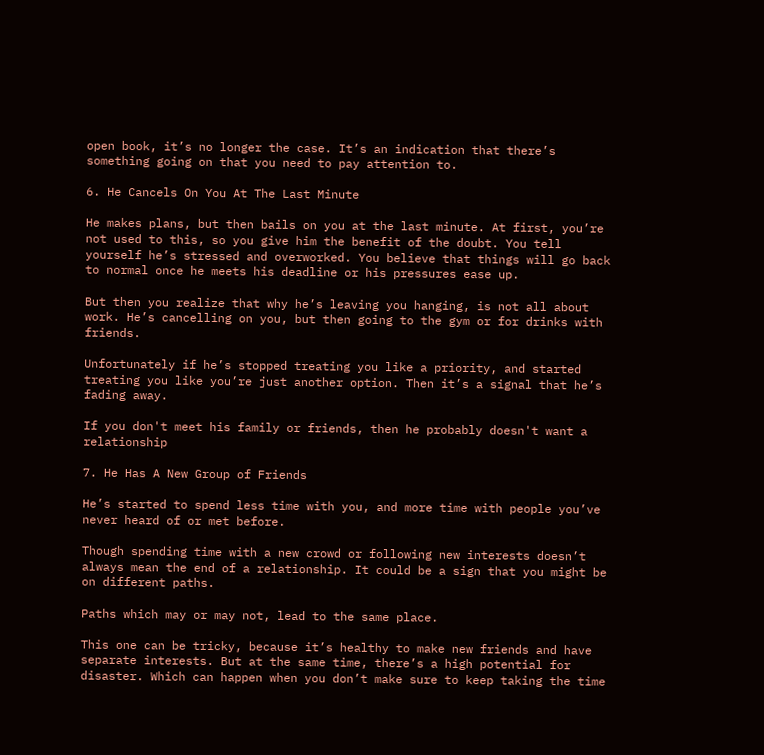open book, it’s no longer the case. It’s an indication that there’s something going on that you need to pay attention to.

6. He Cancels On You At The Last Minute

He makes plans, but then bails on you at the last minute. At first, you’re not used to this, so you give him the benefit of the doubt. You tell yourself he’s stressed and overworked. You believe that things will go back to normal once he meets his deadline or his pressures ease up.

But then you realize that why he’s leaving you hanging, is not all about work. He’s cancelling on you, but then going to the gym or for drinks with friends.

Unfortunately if he’s stopped treating you like a priority, and started treating you like you’re just another option. Then it’s a signal that he’s fading away.

If you don't meet his family or friends, then he probably doesn't want a relationship

7. He Has A New Group of Friends

He’s started to spend less time with you, and more time with people you’ve never heard of or met before.

Though spending time with a new crowd or following new interests doesn’t always mean the end of a relationship. It could be a sign that you might be on different paths.

Paths which may or may not, lead to the same place.

This one can be tricky, because it’s healthy to make new friends and have separate interests. But at the same time, there’s a high potential for disaster. Which can happen when you don’t make sure to keep taking the time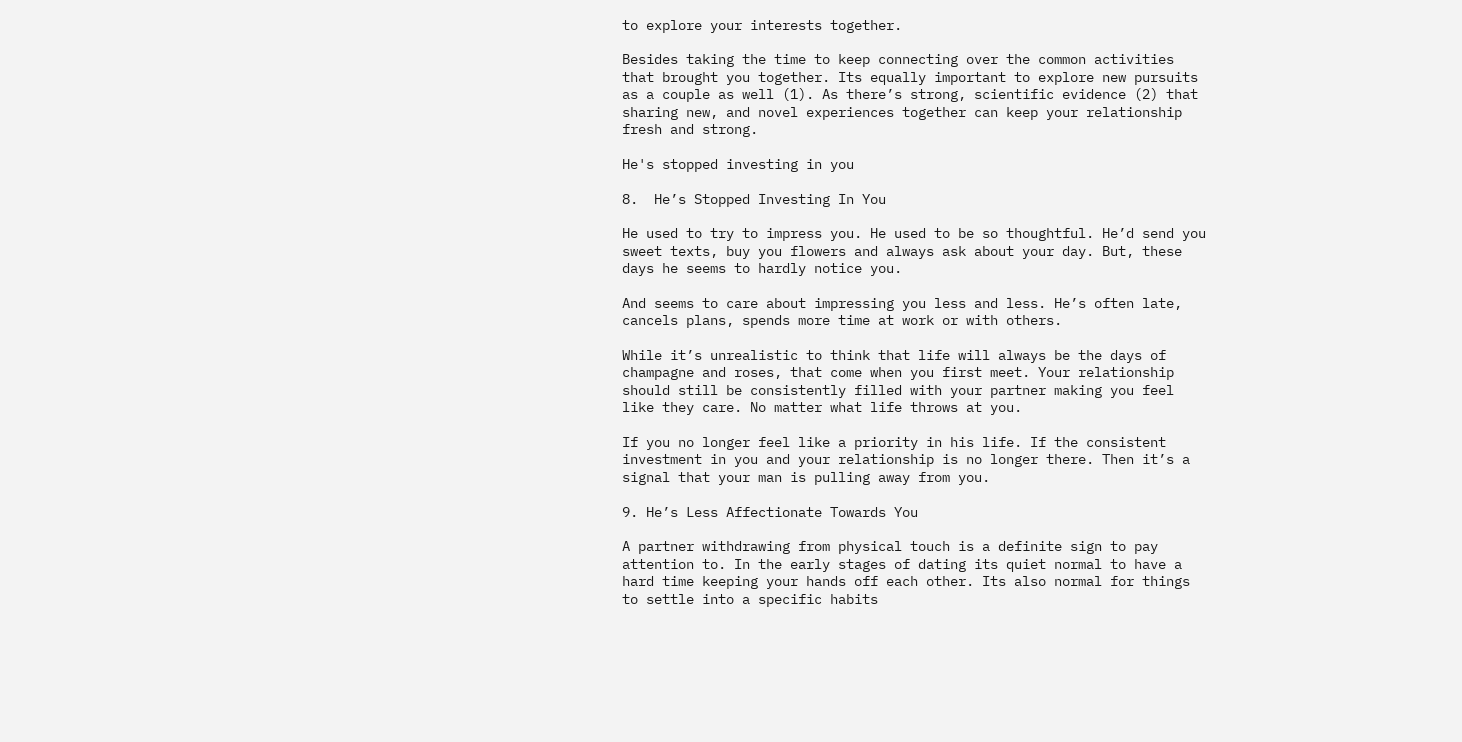to explore your interests together.

Besides taking the time to keep connecting over the common activities that brought you together. Its equally important to explore new pursuits as a couple as well (1). As there’s strong, scientific evidence (2) that sharing new, and novel experiences together can keep your relationship fresh and strong.

He's stopped investing in you

8.  He’s Stopped Investing In You

He used to try to impress you. He used to be so thoughtful. He’d send you sweet texts, buy you flowers and always ask about your day. But, these days he seems to hardly notice you.

And seems to care about impressing you less and less. He’s often late, cancels plans, spends more time at work or with others.

While it’s unrealistic to think that life will always be the days of champagne and roses, that come when you first meet. Your relationship should still be consistently filled with your partner making you feel like they care. No matter what life throws at you.

If you no longer feel like a priority in his life. If the consistent investment in you and your relationship is no longer there. Then it’s a signal that your man is pulling away from you.

9. He’s Less Affectionate Towards You

A partner withdrawing from physical touch is a definite sign to pay attention to. In the early stages of dating its quiet normal to have a hard time keeping your hands off each other. Its also normal for things to settle into a specific habits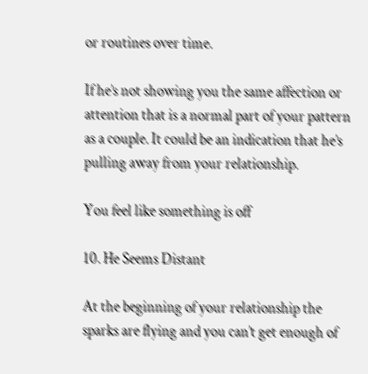or routines over time.

If he’s not showing you the same affection or attention that is a normal part of your pattern as a couple. It could be an indication that he’s pulling away from your relationship.

You feel like something is off

10. He Seems Distant

At the beginning of your relationship the sparks are flying and you can’t get enough of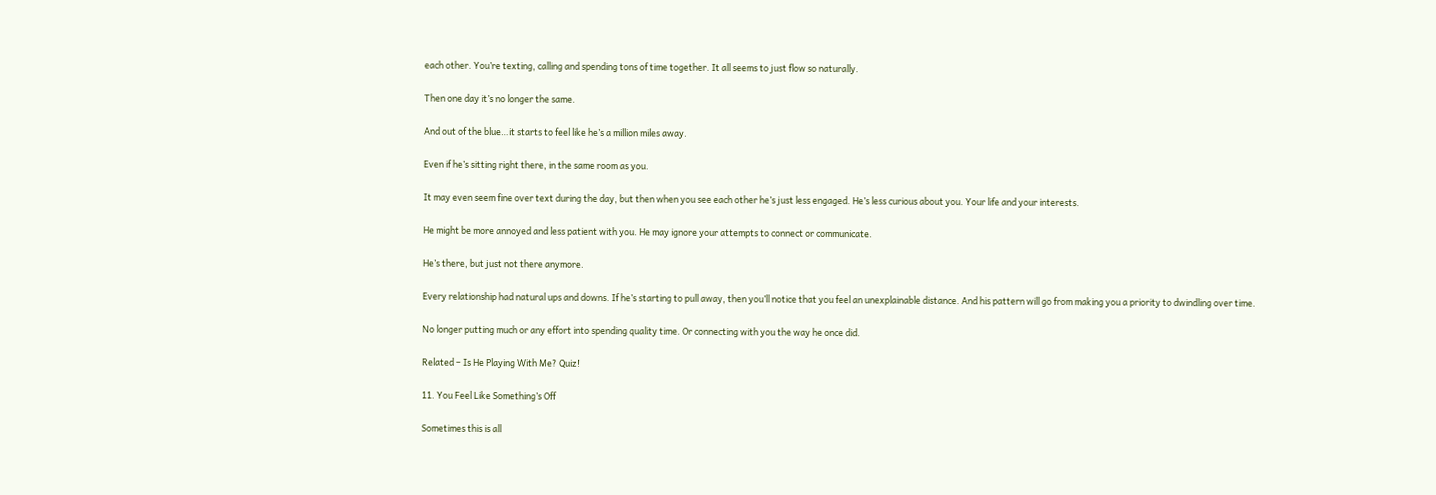each other. You’re texting, calling and spending tons of time together. It all seems to just flow so naturally.

Then one day it’s no longer the same.

And out of the blue…it starts to feel like he’s a million miles away.

Even if he’s sitting right there, in the same room as you.

It may even seem fine over text during the day, but then when you see each other he’s just less engaged. He’s less curious about you. Your life and your interests.

He might be more annoyed and less patient with you. He may ignore your attempts to connect or communicate.

He’s there, but just not there anymore.

Every relationship had natural ups and downs. If he’s starting to pull away, then you’ll notice that you feel an unexplainable distance. And his pattern will go from making you a priority to dwindling over time.

No longer putting much or any effort into spending quality time. Or connecting with you the way he once did.

Related – Is He Playing With Me? Quiz!

11. You Feel Like Something’s Off

Sometimes this is all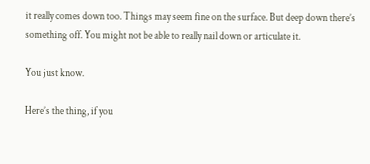it really comes down too. Things may seem fine on the surface. But deep down there’s something off. You might not be able to really nail down or articulate it.

You just know.

Here’s the thing, if you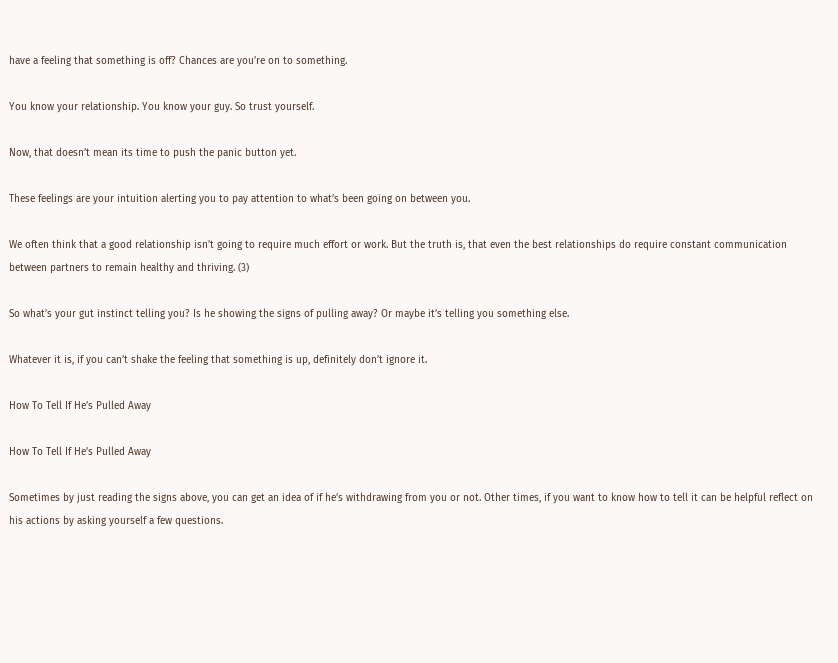have a feeling that something is off? Chances are you’re on to something.

You know your relationship. You know your guy. So trust yourself.

Now, that doesn’t mean its time to push the panic button yet.

These feelings are your intuition alerting you to pay attention to what’s been going on between you.

We often think that a good relationship isn’t going to require much effort or work. But the truth is, that even the best relationships do require constant communication between partners to remain healthy and thriving. (3)

So what’s your gut instinct telling you? Is he showing the signs of pulling away? Or maybe it’s telling you something else.

Whatever it is, if you can’t shake the feeling that something is up, definitely don’t ignore it.

How To Tell If He’s Pulled Away

How To Tell If He’s Pulled Away

Sometimes by just reading the signs above, you can get an idea of if he’s withdrawing from you or not. Other times, if you want to know how to tell it can be helpful reflect on his actions by asking yourself a few questions.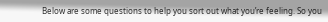Below are some questions to help you sort out what you’re feeling. So you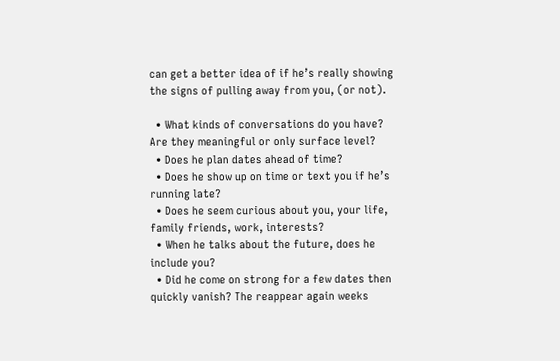can get a better idea of if he’s really showing the signs of pulling away from you, (or not).

  • What kinds of conversations do you have? Are they meaningful or only surface level?
  • Does he plan dates ahead of time?
  • Does he show up on time or text you if he’s running late?
  • Does he seem curious about you, your life, family friends, work, interests?
  • When he talks about the future, does he include you?
  • Did he come on strong for a few dates then quickly vanish? The reappear again weeks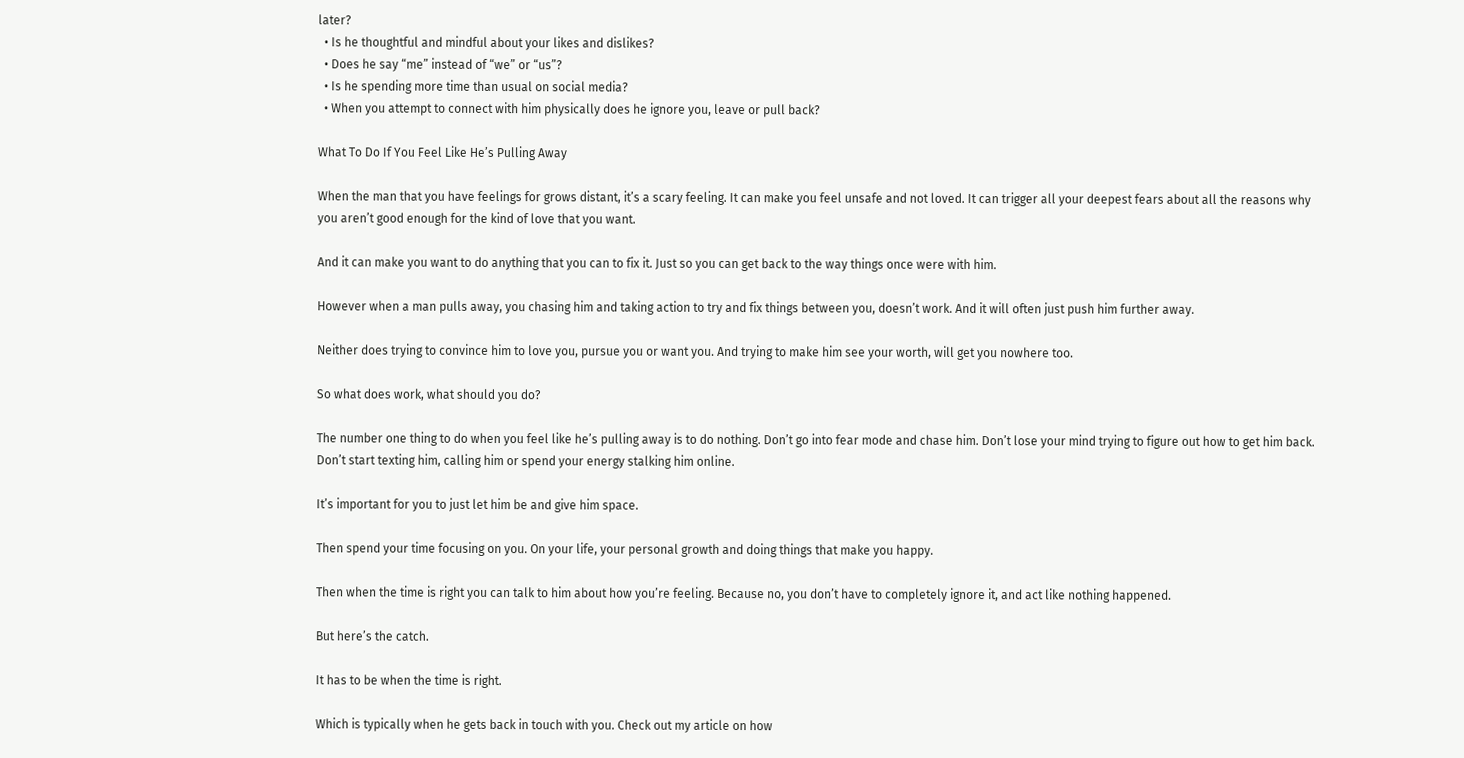later?
  • Is he thoughtful and mindful about your likes and dislikes?
  • Does he say “me” instead of “we” or “us”?
  • Is he spending more time than usual on social media?
  • When you attempt to connect with him physically does he ignore you, leave or pull back?

What To Do If You Feel Like He’s Pulling Away

When the man that you have feelings for grows distant, it’s a scary feeling. It can make you feel unsafe and not loved. It can trigger all your deepest fears about all the reasons why you aren’t good enough for the kind of love that you want.

And it can make you want to do anything that you can to fix it. Just so you can get back to the way things once were with him.

However when a man pulls away, you chasing him and taking action to try and fix things between you, doesn’t work. And it will often just push him further away.

Neither does trying to convince him to love you, pursue you or want you. And trying to make him see your worth, will get you nowhere too.

So what does work, what should you do?

The number one thing to do when you feel like he’s pulling away is to do nothing. Don’t go into fear mode and chase him. Don’t lose your mind trying to figure out how to get him back. Don’t start texting him, calling him or spend your energy stalking him online.

It’s important for you to just let him be and give him space.

Then spend your time focusing on you. On your life, your personal growth and doing things that make you happy.

Then when the time is right you can talk to him about how you’re feeling. Because no, you don’t have to completely ignore it, and act like nothing happened.

But here’s the catch.

It has to be when the time is right.

Which is typically when he gets back in touch with you. Check out my article on how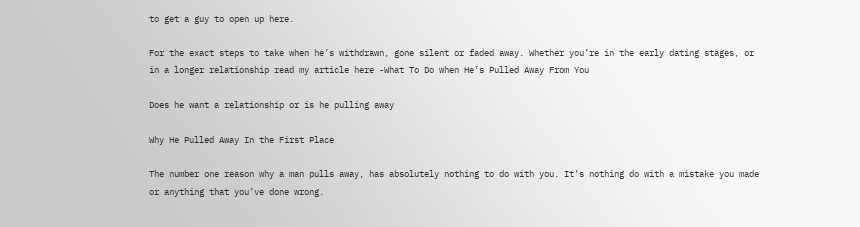to get a guy to open up here.

For the exact steps to take when he’s withdrawn, gone silent or faded away. Whether you’re in the early dating stages, or in a longer relationship read my article here -What To Do when He’s Pulled Away From You

Does he want a relationship or is he pulling away

Why He Pulled Away In the First Place

The number one reason why a man pulls away, has absolutely nothing to do with you. It’s nothing do with a mistake you made or anything that you’ve done wrong.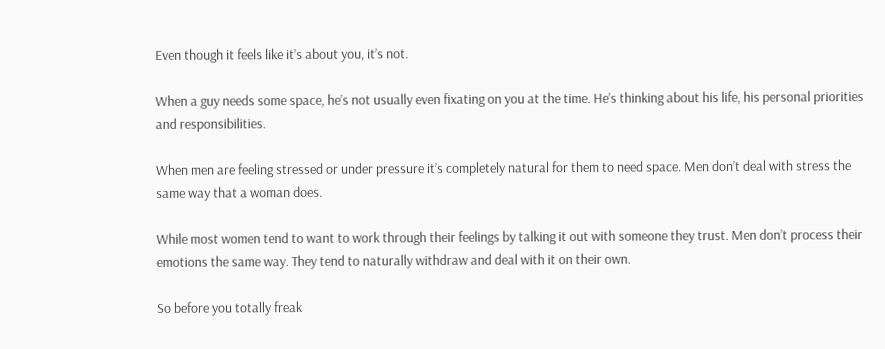Even though it feels like it’s about you, it’s not.

When a guy needs some space, he’s not usually even fixating on you at the time. He’s thinking about his life, his personal priorities and responsibilities.

When men are feeling stressed or under pressure it’s completely natural for them to need space. Men don’t deal with stress the same way that a woman does.

While most women tend to want to work through their feelings by talking it out with someone they trust. Men don’t process their emotions the same way. They tend to naturally withdraw and deal with it on their own.

So before you totally freak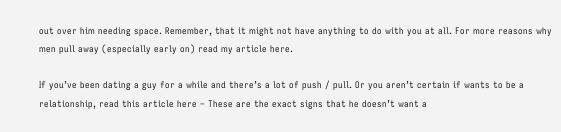out over him needing space. Remember, that it might not have anything to do with you at all. For more reasons why men pull away (especially early on) read my article here.

If you’ve been dating a guy for a while and there’s a lot of push / pull. Or you aren’t certain if wants to be a relationship, read this article here – These are the exact signs that he doesn’t want a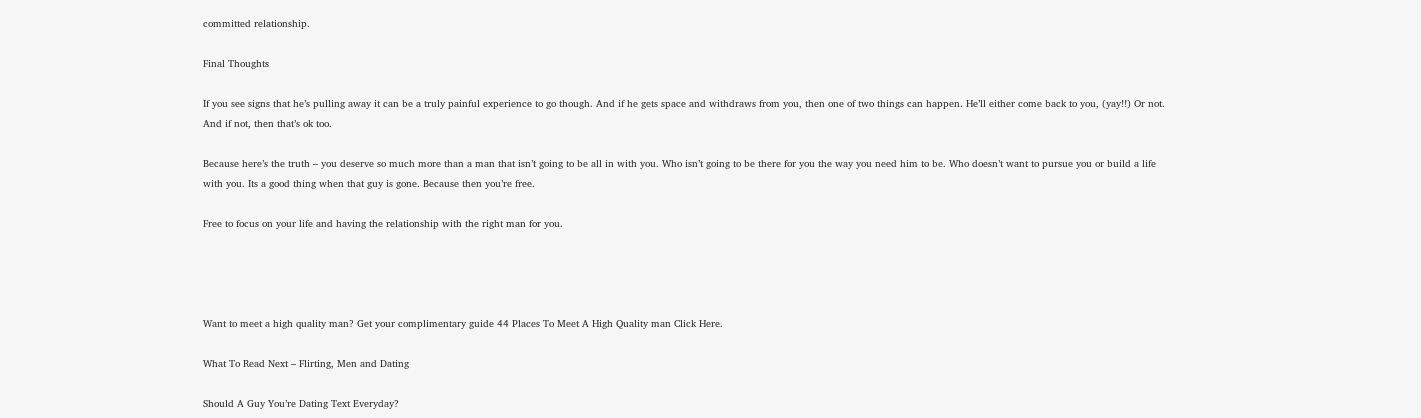committed relationship.

Final Thoughts

If you see signs that he’s pulling away it can be a truly painful experience to go though. And if he gets space and withdraws from you, then one of two things can happen. He’ll either come back to you, (yay!!) Or not. And if not, then that’s ok too.

Because here’s the truth – you deserve so much more than a man that isn’t going to be all in with you. Who isn’t going to be there for you the way you need him to be. Who doesn’t want to pursue you or build a life with you. Its a good thing when that guy is gone. Because then you’re free.

Free to focus on your life and having the relationship with the right man for you.




Want to meet a high quality man? Get your complimentary guide 44 Places To Meet A High Quality man Click Here.

What To Read Next – Flirting, Men and Dating

Should A Guy You’re Dating Text Everyday?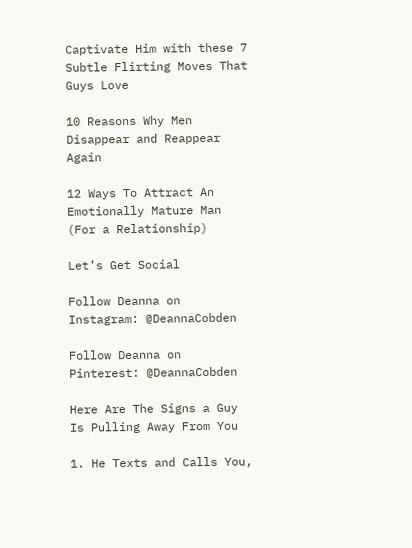Captivate Him with these 7 Subtle Flirting Moves That Guys Love

10 Reasons Why Men Disappear and Reappear Again

12 Ways To Attract An Emotionally Mature Man (For a Relationship)

Let’s Get Social

Follow Deanna on Instagram: @DeannaCobden

Follow Deanna on Pinterest: @DeannaCobden

Here Are The Signs a Guy Is Pulling Away From You

1. He Texts and Calls You,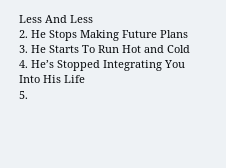Less And Less
2. He Stops Making Future Plans
3. He Starts To Run Hot and Cold
4. He’s Stopped Integrating You Into His Life
5.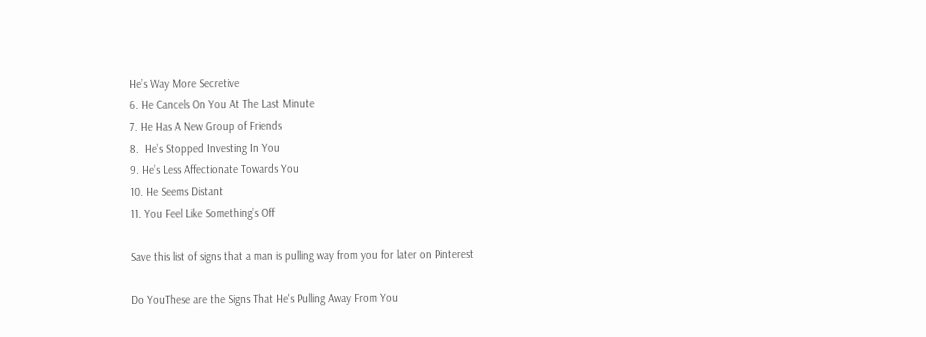He’s Way More Secretive
6. He Cancels On You At The Last Minute
7. He Has A New Group of Friends
8.  He’s Stopped Investing In You
9. He’s Less Affectionate Towards You
10. He Seems Distant
11. You Feel Like Something’s Off

Save this list of signs that a man is pulling way from you for later on Pinterest

Do YouThese are the Signs That He's Pulling Away From You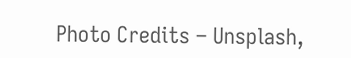Photo Credits – Unsplash,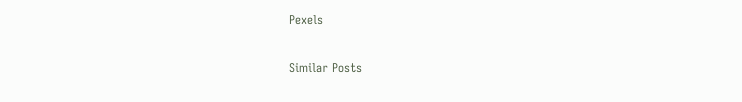Pexels

Similar Posts